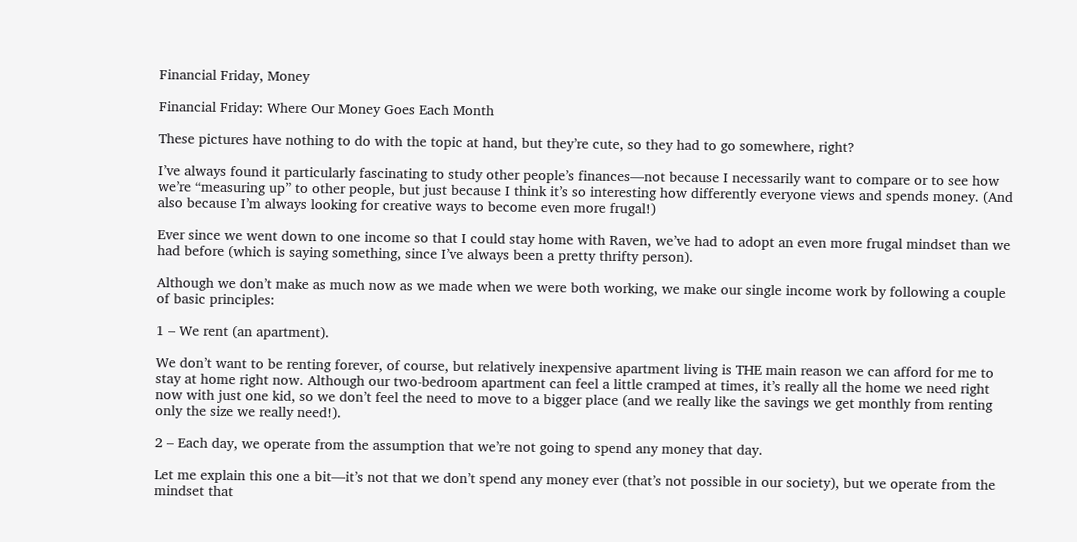Financial Friday, Money

Financial Friday: Where Our Money Goes Each Month

These pictures have nothing to do with the topic at hand, but they’re cute, so they had to go somewhere, right?

I’ve always found it particularly fascinating to study other people’s finances—not because I necessarily want to compare or to see how we’re “measuring up” to other people, but just because I think it’s so interesting how differently everyone views and spends money. (And also because I’m always looking for creative ways to become even more frugal!)

Ever since we went down to one income so that I could stay home with Raven, we’ve had to adopt an even more frugal mindset than we had before (which is saying something, since I’ve always been a pretty thrifty person).

Although we don’t make as much now as we made when we were both working, we make our single income work by following a couple of basic principles:

1 – We rent (an apartment).

We don’t want to be renting forever, of course, but relatively inexpensive apartment living is THE main reason we can afford for me to stay at home right now. Although our two-bedroom apartment can feel a little cramped at times, it’s really all the home we need right now with just one kid, so we don’t feel the need to move to a bigger place (and we really like the savings we get monthly from renting only the size we really need!).

2 – Each day, we operate from the assumption that we’re not going to spend any money that day.

Let me explain this one a bit—it’s not that we don’t spend any money ever (that’s not possible in our society), but we operate from the mindset that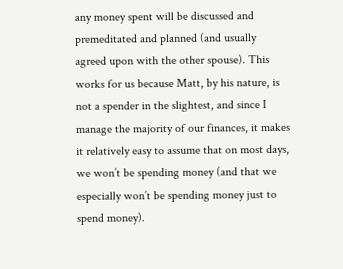any money spent will be discussed and premeditated and planned (and usually agreed upon with the other spouse). This works for us because Matt, by his nature, is not a spender in the slightest, and since I manage the majority of our finances, it makes it relatively easy to assume that on most days, we won’t be spending money (and that we especially won’t be spending money just to spend money).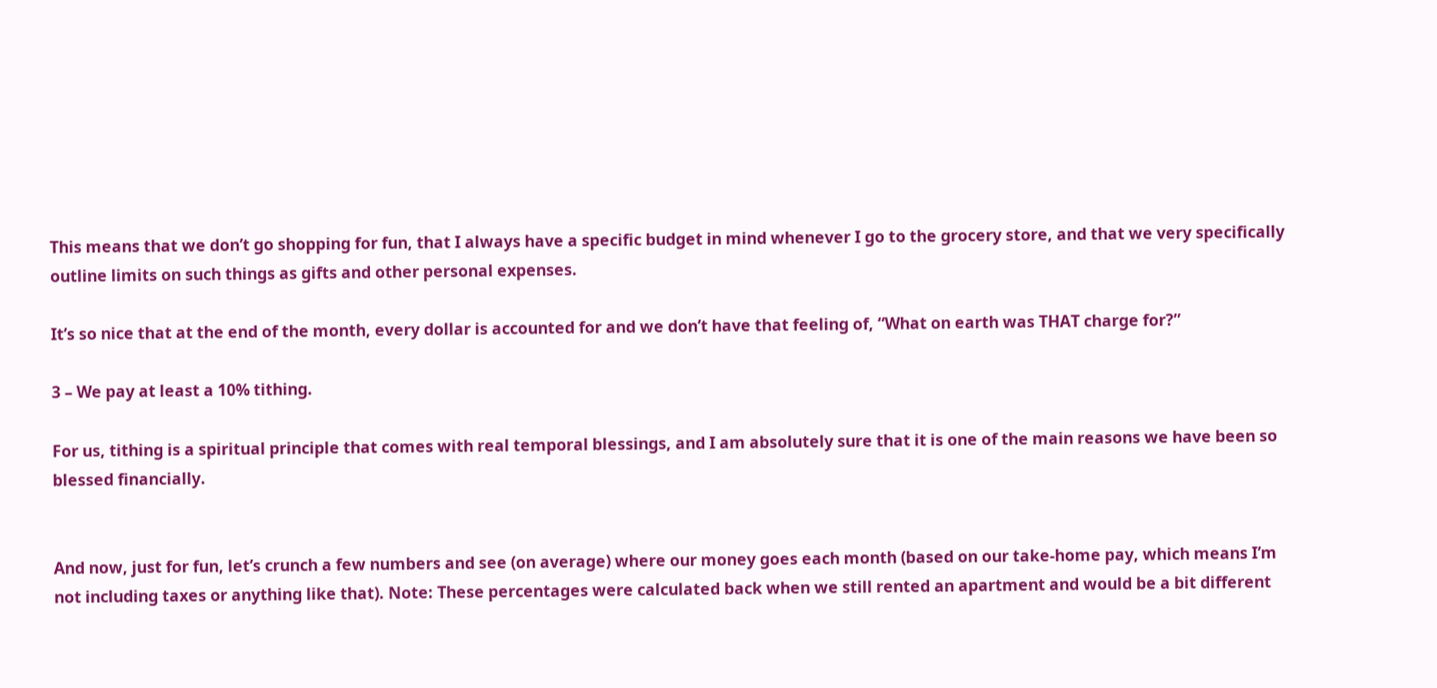This means that we don’t go shopping for fun, that I always have a specific budget in mind whenever I go to the grocery store, and that we very specifically outline limits on such things as gifts and other personal expenses.

It’s so nice that at the end of the month, every dollar is accounted for and we don’t have that feeling of, “What on earth was THAT charge for?”

3 – We pay at least a 10% tithing.

For us, tithing is a spiritual principle that comes with real temporal blessings, and I am absolutely sure that it is one of the main reasons we have been so blessed financially.


And now, just for fun, let’s crunch a few numbers and see (on average) where our money goes each month (based on our take-home pay, which means I’m not including taxes or anything like that). Note: These percentages were calculated back when we still rented an apartment and would be a bit different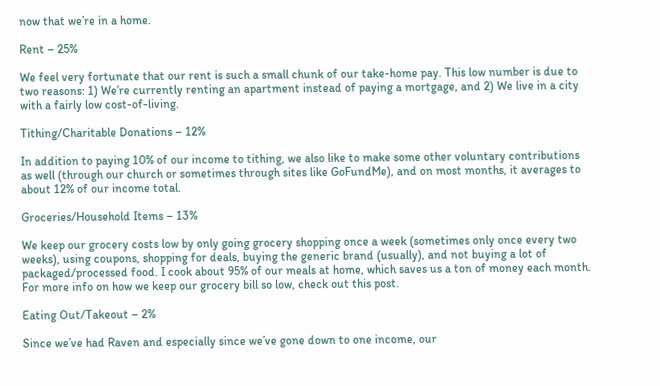now that we’re in a home.

Rent – 25%

We feel very fortunate that our rent is such a small chunk of our take-home pay. This low number is due to two reasons: 1) We’re currently renting an apartment instead of paying a mortgage, and 2) We live in a city with a fairly low cost-of-living.

Tithing/Charitable Donations – 12%

In addition to paying 10% of our income to tithing, we also like to make some other voluntary contributions as well (through our church or sometimes through sites like GoFundMe), and on most months, it averages to about 12% of our income total.

Groceries/Household Items – 13%

We keep our grocery costs low by only going grocery shopping once a week (sometimes only once every two weeks), using coupons, shopping for deals, buying the generic brand (usually), and not buying a lot of packaged/processed food. I cook about 95% of our meals at home, which saves us a ton of money each month. For more info on how we keep our grocery bill so low, check out this post.

Eating Out/Takeout – 2%

Since we’ve had Raven and especially since we’ve gone down to one income, our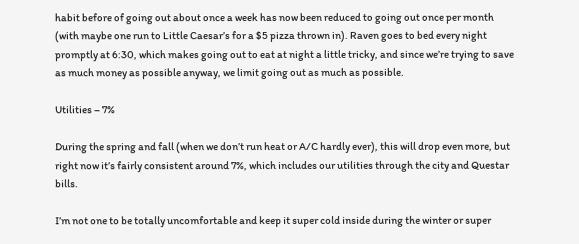habit before of going out about once a week has now been reduced to going out once per month (with maybe one run to Little Caesar’s for a $5 pizza thrown in). Raven goes to bed every night promptly at 6:30, which makes going out to eat at night a little tricky, and since we’re trying to save as much money as possible anyway, we limit going out as much as possible.

Utilities – 7%

During the spring and fall (when we don’t run heat or A/C hardly ever), this will drop even more, but right now it’s fairly consistent around 7%, which includes our utilities through the city and Questar bills.

I’m not one to be totally uncomfortable and keep it super cold inside during the winter or super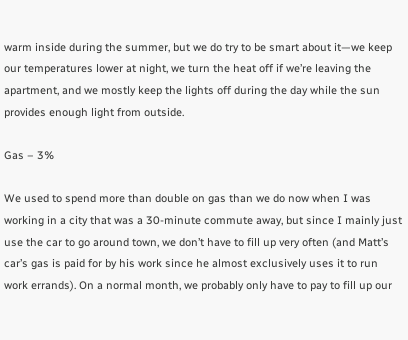warm inside during the summer, but we do try to be smart about it—we keep our temperatures lower at night, we turn the heat off if we’re leaving the apartment, and we mostly keep the lights off during the day while the sun provides enough light from outside.

Gas – 3%

We used to spend more than double on gas than we do now when I was working in a city that was a 30-minute commute away, but since I mainly just use the car to go around town, we don’t have to fill up very often (and Matt’s car’s gas is paid for by his work since he almost exclusively uses it to run work errands). On a normal month, we probably only have to pay to fill up our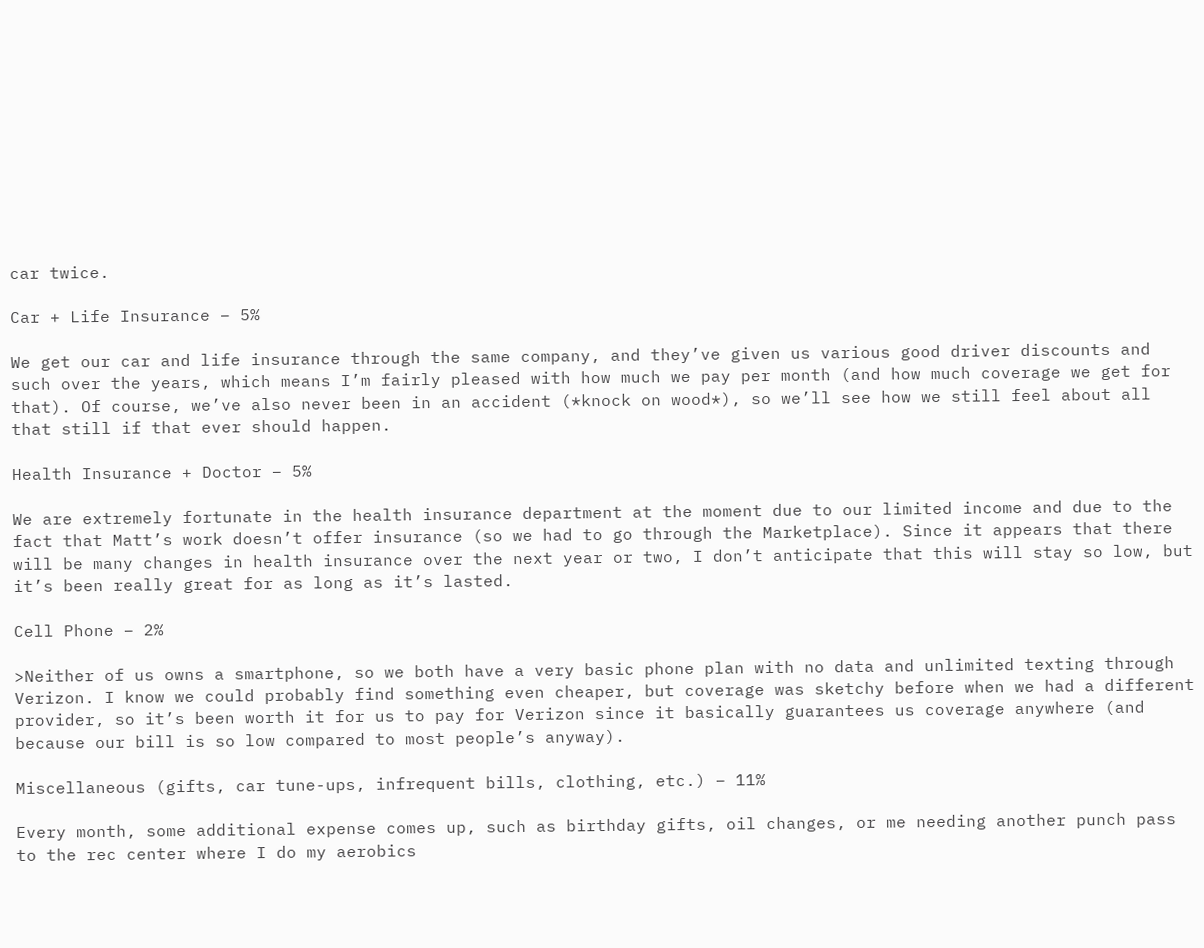car twice.

Car + Life Insurance – 5%

We get our car and life insurance through the same company, and they’ve given us various good driver discounts and such over the years, which means I’m fairly pleased with how much we pay per month (and how much coverage we get for that). Of course, we’ve also never been in an accident (*knock on wood*), so we’ll see how we still feel about all that still if that ever should happen.

Health Insurance + Doctor – 5%

We are extremely fortunate in the health insurance department at the moment due to our limited income and due to the fact that Matt’s work doesn’t offer insurance (so we had to go through the Marketplace). Since it appears that there will be many changes in health insurance over the next year or two, I don’t anticipate that this will stay so low, but it’s been really great for as long as it’s lasted.

Cell Phone – 2%

>Neither of us owns a smartphone, so we both have a very basic phone plan with no data and unlimited texting through Verizon. I know we could probably find something even cheaper, but coverage was sketchy before when we had a different provider, so it’s been worth it for us to pay for Verizon since it basically guarantees us coverage anywhere (and because our bill is so low compared to most people’s anyway).

Miscellaneous (gifts, car tune-ups, infrequent bills, clothing, etc.) – 11%

Every month, some additional expense comes up, such as birthday gifts, oil changes, or me needing another punch pass to the rec center where I do my aerobics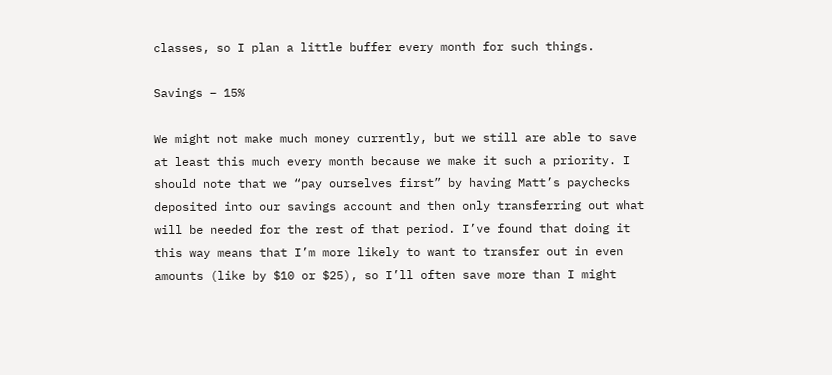classes, so I plan a little buffer every month for such things.

Savings – 15%

We might not make much money currently, but we still are able to save at least this much every month because we make it such a priority. I should note that we “pay ourselves first” by having Matt’s paychecks deposited into our savings account and then only transferring out what will be needed for the rest of that period. I’ve found that doing it this way means that I’m more likely to want to transfer out in even amounts (like by $10 or $25), so I’ll often save more than I might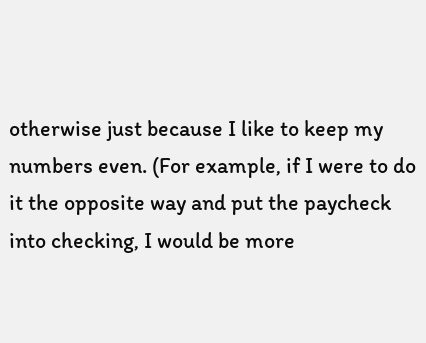otherwise just because I like to keep my numbers even. (For example, if I were to do it the opposite way and put the paycheck into checking, I would be more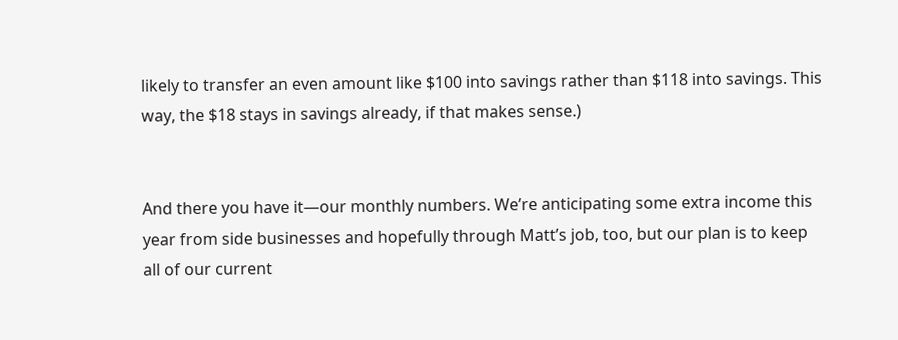likely to transfer an even amount like $100 into savings rather than $118 into savings. This way, the $18 stays in savings already, if that makes sense.)


And there you have it—our monthly numbers. We’re anticipating some extra income this year from side businesses and hopefully through Matt’s job, too, but our plan is to keep all of our current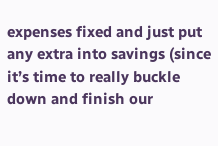expenses fixed and just put any extra into savings (since it’s time to really buckle down and finish our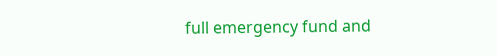full emergency fund and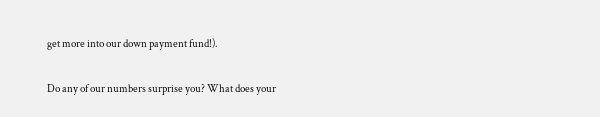get more into our down payment fund!).

Do any of our numbers surprise you? What does your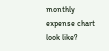monthly expense chart look like?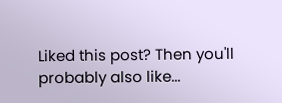Liked this post? Then you'll probably also like...